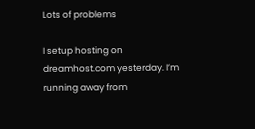Lots of problems

I setup hosting on dreamhost.com yesterday. I’m running away from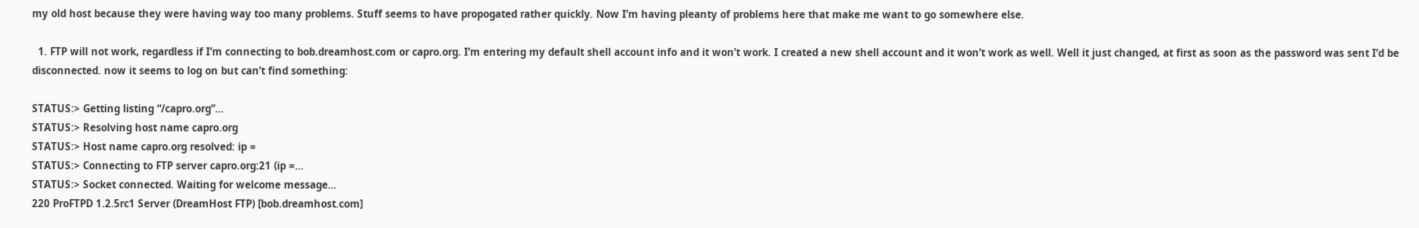my old host because they were having way too many problems. Stuff seems to have propogated rather quickly. Now I’m having pleanty of problems here that make me want to go somewhere else.

  1. FTP will not work, regardless if I’m connecting to bob.dreamhost.com or capro.org. I’m entering my default shell account info and it won’t work. I created a new shell account and it won’t work as well. Well it just changed, at first as soon as the password was sent I’d be disconnected. now it seems to log on but can’t find something:

STATUS:> Getting listing “/capro.org”…
STATUS:> Resolving host name capro.org
STATUS:> Host name capro.org resolved: ip =
STATUS:> Connecting to FTP server capro.org:21 (ip =…
STATUS:> Socket connected. Waiting for welcome message…
220 ProFTPD 1.2.5rc1 Server (DreamHost FTP) [bob.dreamhost.com]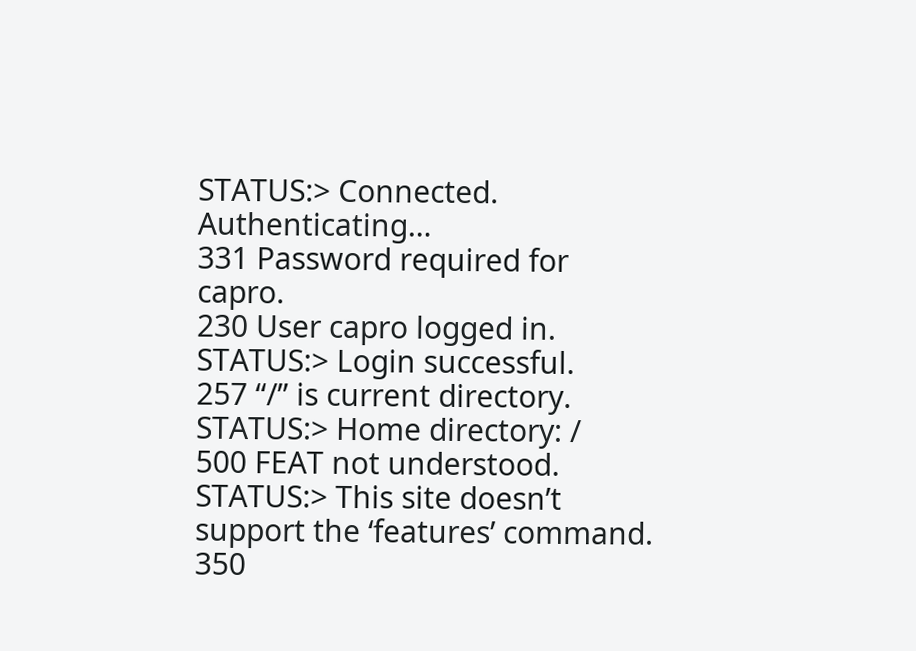STATUS:> Connected. Authenticating…
331 Password required for capro.
230 User capro logged in.
STATUS:> Login successful.
257 “/” is current directory.
STATUS:> Home directory: /
500 FEAT not understood.
STATUS:> This site doesn’t support the ‘features’ command.
350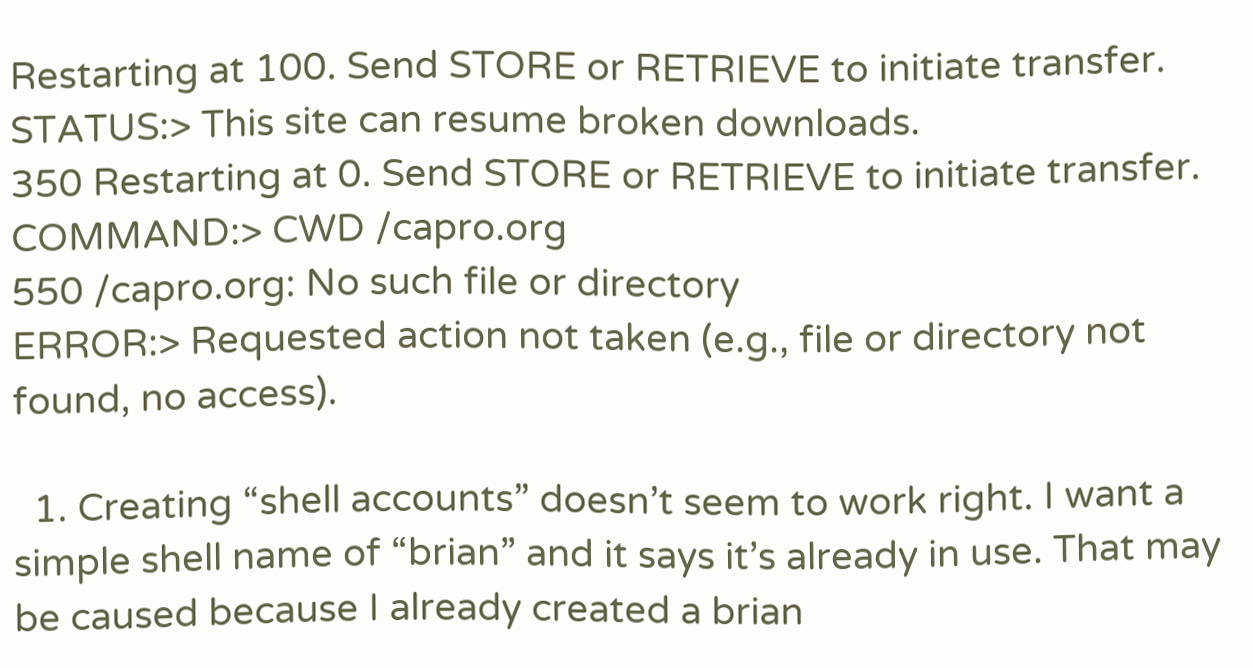Restarting at 100. Send STORE or RETRIEVE to initiate transfer.
STATUS:> This site can resume broken downloads.
350 Restarting at 0. Send STORE or RETRIEVE to initiate transfer.
COMMAND:> CWD /capro.org
550 /capro.org: No such file or directory
ERROR:> Requested action not taken (e.g., file or directory not found, no access).

  1. Creating “shell accounts” doesn’t seem to work right. I want a simple shell name of “brian” and it says it’s already in use. That may be caused because I already created a brian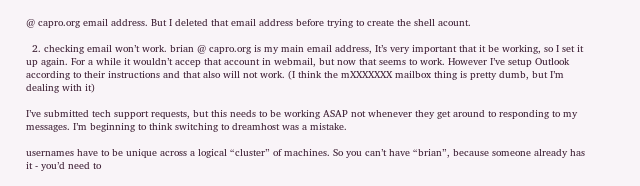@ capro.org email address. But I deleted that email address before trying to create the shell acount.

  2. checking email won’t work. brian @ capro.org is my main email address, It’s very important that it be working, so I set it up again. For a while it wouldn’t accep that account in webmail, but now that seems to work. However I’ve setup Outlook according to their instructions and that also will not work. (I think the mXXXXXXX mailbox thing is pretty dumb, but I’m dealing with it)

I’ve submitted tech support requests, but this needs to be working ASAP not whenever they get around to responding to my messages. I’m beginning to think switching to dreamhost was a mistake.

usernames have to be unique across a logical “cluster” of machines. So you can’t have “brian”, because someone already has it - you’d need to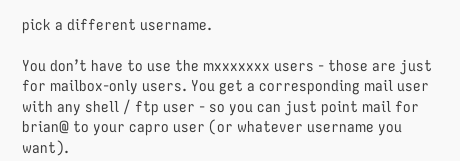pick a different username.

You don’t have to use the mxxxxxxx users - those are just for mailbox-only users. You get a corresponding mail user with any shell / ftp user - so you can just point mail for brian@ to your capro user (or whatever username you want).